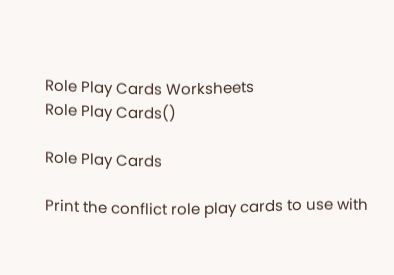Role Play Cards Worksheets
Role Play Cards()

Role Play Cards

Print the conflict role play cards to use with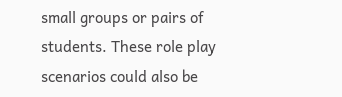small groups or pairs of students. These role play scenarios could also be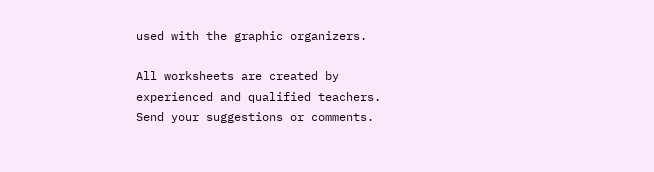used with the graphic organizers.

All worksheets are created by experienced and qualified teachers. Send your suggestions or comments.